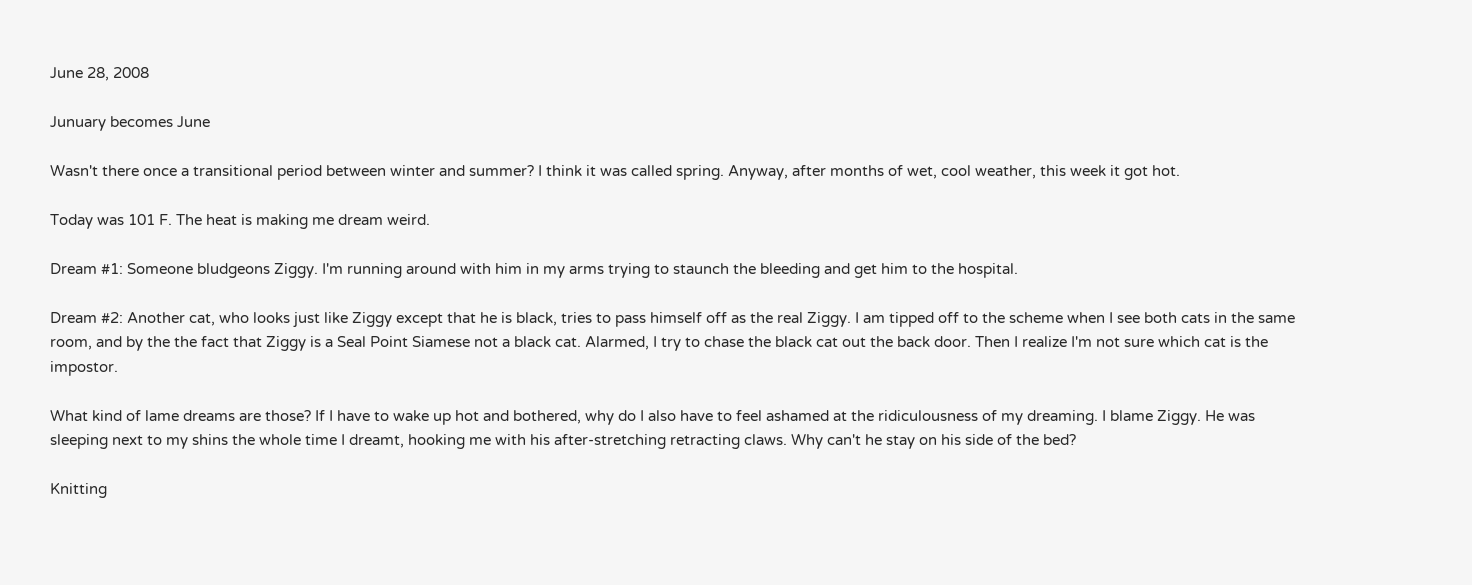June 28, 2008

Junuary becomes June

Wasn't there once a transitional period between winter and summer? I think it was called spring. Anyway, after months of wet, cool weather, this week it got hot.

Today was 101 F. The heat is making me dream weird.

Dream #1: Someone bludgeons Ziggy. I'm running around with him in my arms trying to staunch the bleeding and get him to the hospital.

Dream #2: Another cat, who looks just like Ziggy except that he is black, tries to pass himself off as the real Ziggy. I am tipped off to the scheme when I see both cats in the same room, and by the the fact that Ziggy is a Seal Point Siamese not a black cat. Alarmed, I try to chase the black cat out the back door. Then I realize I'm not sure which cat is the impostor.

What kind of lame dreams are those? If I have to wake up hot and bothered, why do I also have to feel ashamed at the ridiculousness of my dreaming. I blame Ziggy. He was sleeping next to my shins the whole time I dreamt, hooking me with his after-stretching retracting claws. Why can't he stay on his side of the bed?

Knitting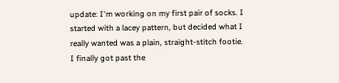update: I'm working on my first pair of socks. I started with a lacey pattern, but decided what I really wanted was a plain, straight-stitch footie. I finally got past the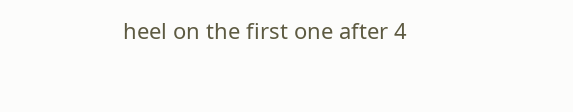heel on the first one after 4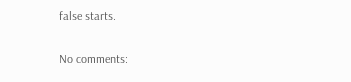false starts.

No comments: